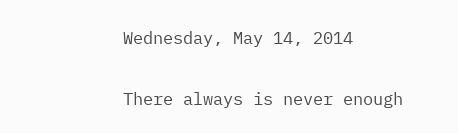Wednesday, May 14, 2014

There always is never enough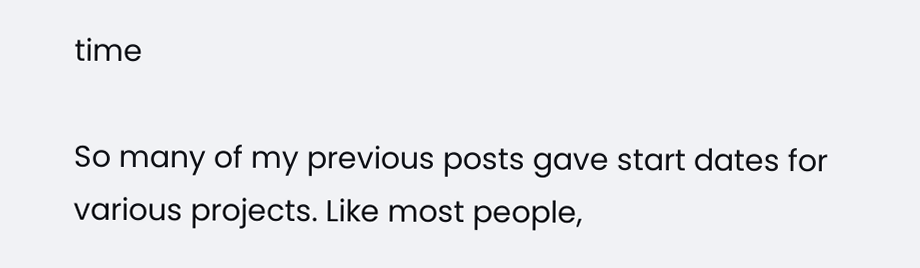time

So many of my previous posts gave start dates for various projects. Like most people,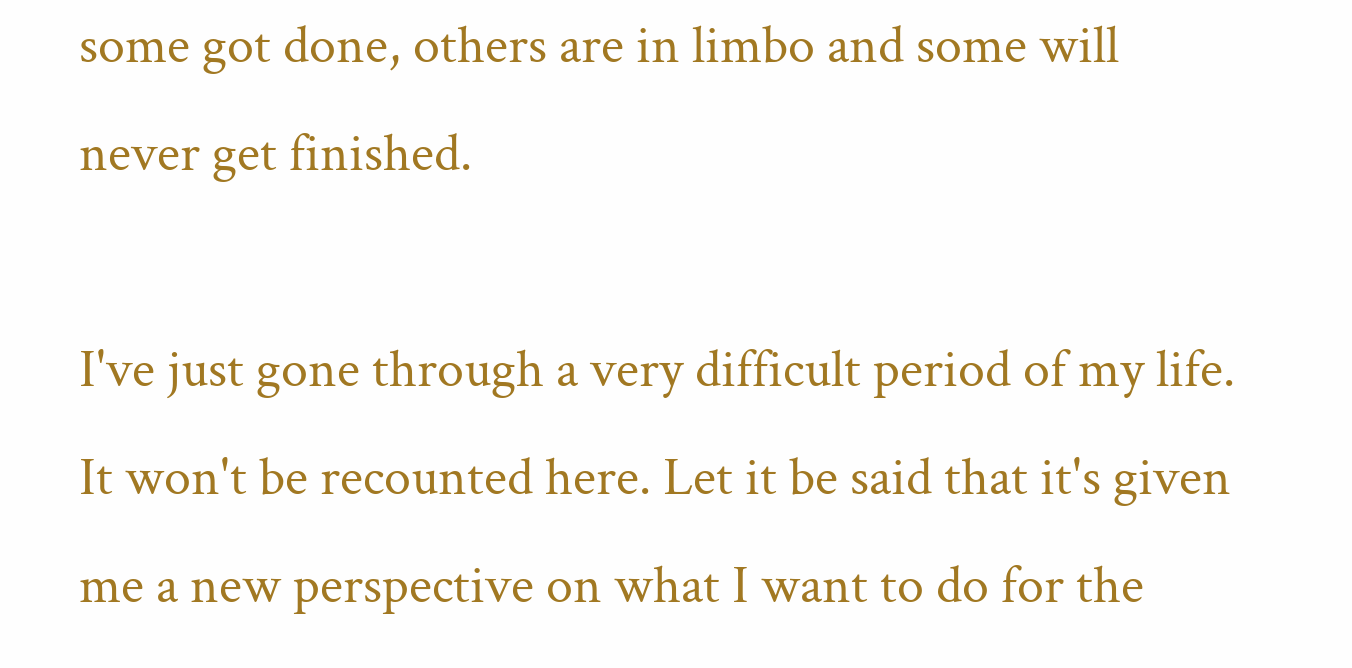some got done, others are in limbo and some will never get finished.

I've just gone through a very difficult period of my life. It won't be recounted here. Let it be said that it's given me a new perspective on what I want to do for the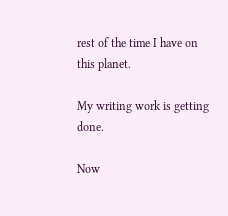rest of the time I have on this planet.

My writing work is getting done.

Now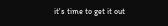it's time to get it out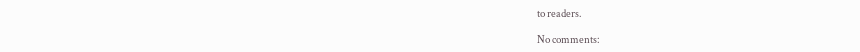to readers.

No comments: